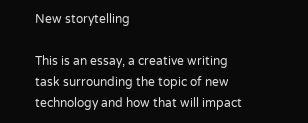New storytelling

This is an essay, a creative writing task surrounding the topic of new technology and how that will impact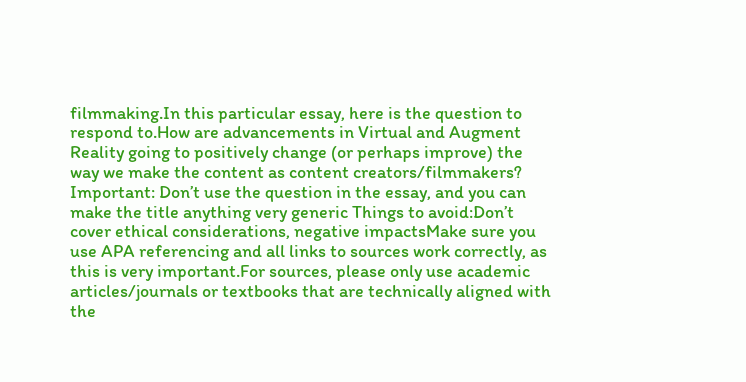filmmaking.In this particular essay, here is the question to respond to.How are advancements in Virtual and Augment Reality going to positively change (or perhaps improve) the way we make the content as content creators/filmmakers? Important: Don’t use the question in the essay, and you can make the title anything very generic Things to avoid:Don’t cover ethical considerations, negative impactsMake sure you use APA referencing and all links to sources work correctly, as this is very important.For sources, please only use academic articles/journals or textbooks that are technically aligned with the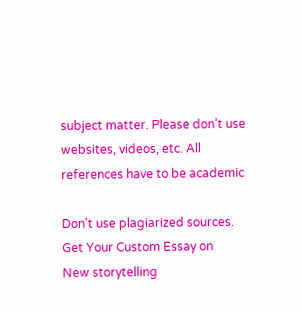subject matter. Please don’t use websites, videos, etc. All references have to be academic

Don't use plagiarized sources. Get Your Custom Essay on
New storytelling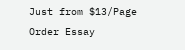Just from $13/Page
Order Essay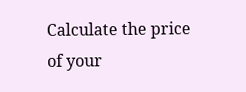Calculate the price of your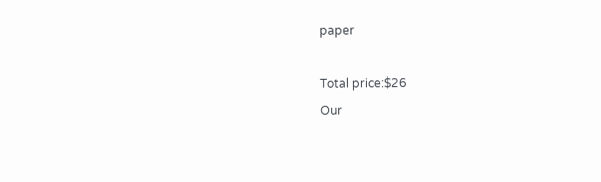paper

Total price:$26
Our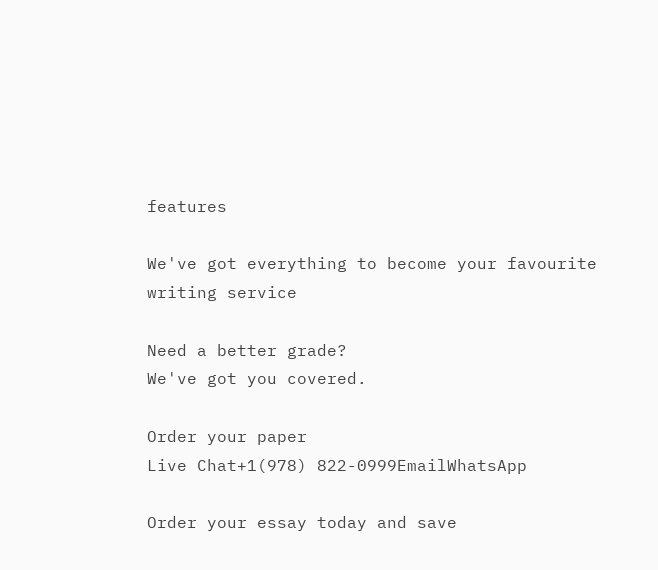features

We've got everything to become your favourite writing service

Need a better grade?
We've got you covered.

Order your paper
Live Chat+1(978) 822-0999EmailWhatsApp

Order your essay today and save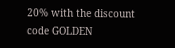20% with the discount code GOLDEN